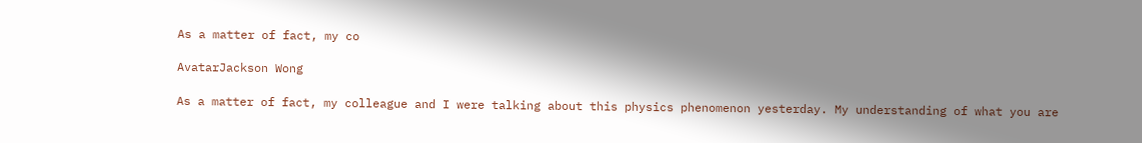As a matter of fact, my co

AvatarJackson Wong

As a matter of fact, my colleague and I were talking about this physics phenomenon yesterday. My understanding of what you are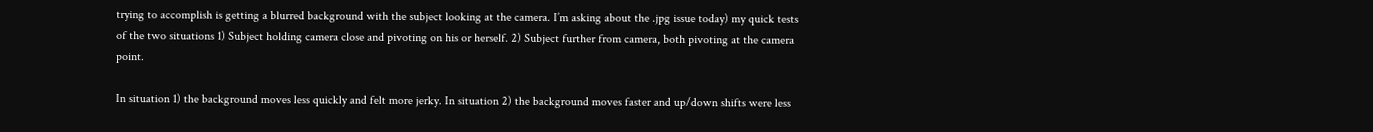trying to accomplish is getting a blurred background with the subject looking at the camera. I’m asking about the .jpg issue today) my quick tests of the two situations 1) Subject holding camera close and pivoting on his or herself. 2) Subject further from camera, both pivoting at the camera point.

In situation 1) the background moves less quickly and felt more jerky. In situation 2) the background moves faster and up/down shifts were less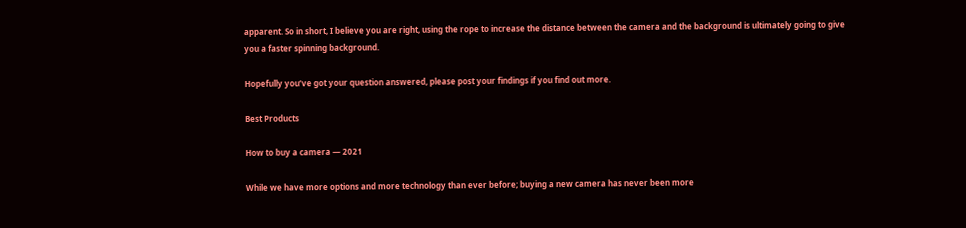apparent. So in short, I believe you are right, using the rope to increase the distance between the camera and the background is ultimately going to give you a faster spinning background.

Hopefully you’ve got your question answered, please post your findings if you find out more.

Best Products

How to buy a camera — 2021

While we have more options and more technology than ever before; buying a new camera has never been more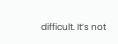difficult. It’s not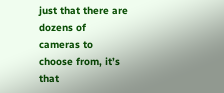just that there are dozens of cameras to choose from, it’s that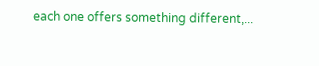each one offers something different,...